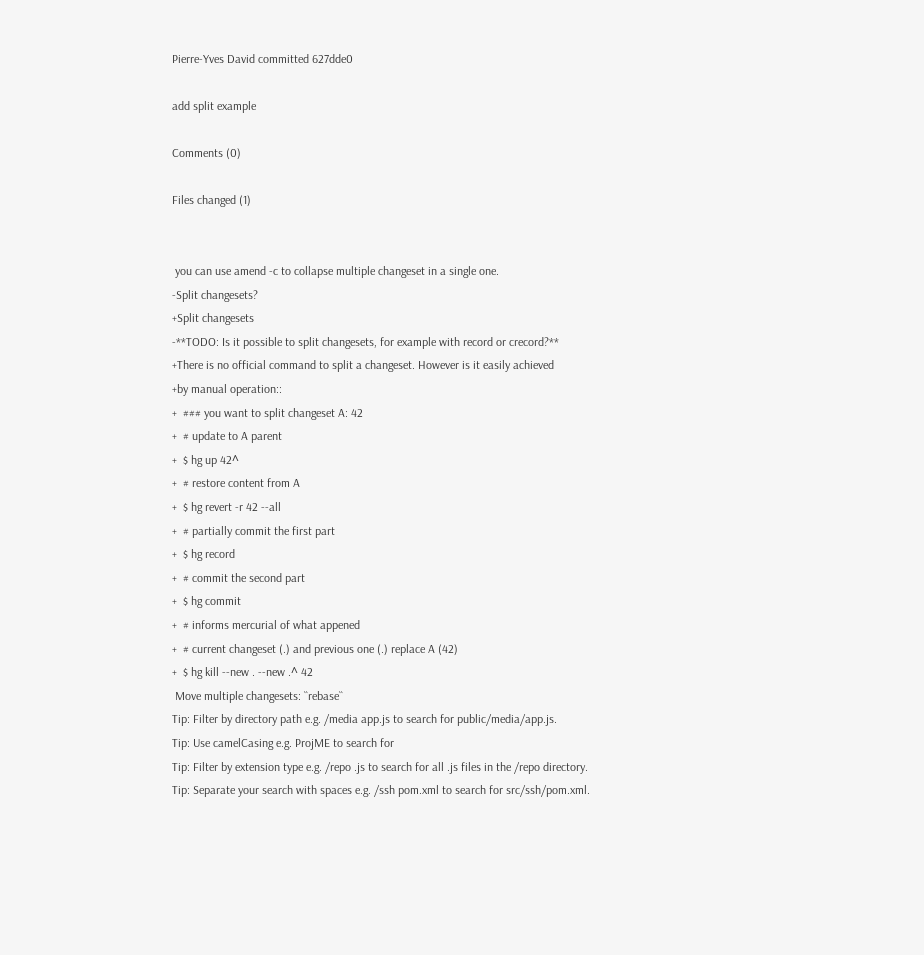Pierre-Yves David committed 627dde0

add split example

Comments (0)

Files changed (1)


 you can use amend -c to collapse multiple changeset in a single one.
-Split changesets?
+Split changesets
-**TODO: Is it possible to split changesets, for example with record or crecord?**
+There is no official command to split a changeset. However is it easily achieved
+by manual operation::
+  ### you want to split changeset A: 42
+  # update to A parent
+  $ hg up 42^
+  # restore content from A
+  $ hg revert -r 42 --all
+  # partially commit the first part
+  $ hg record
+  # commit the second part
+  $ hg commit
+  # informs mercurial of what appened
+  # current changeset (.) and previous one (.) replace A (42)
+  $ hg kill --new . --new .^ 42
 Move multiple changesets: ``rebase``
Tip: Filter by directory path e.g. /media app.js to search for public/media/app.js.
Tip: Use camelCasing e.g. ProjME to search for
Tip: Filter by extension type e.g. /repo .js to search for all .js files in the /repo directory.
Tip: Separate your search with spaces e.g. /ssh pom.xml to search for src/ssh/pom.xml.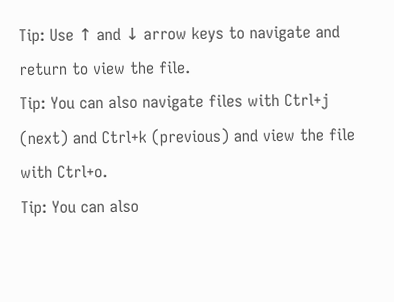Tip: Use ↑ and ↓ arrow keys to navigate and return to view the file.
Tip: You can also navigate files with Ctrl+j (next) and Ctrl+k (previous) and view the file with Ctrl+o.
Tip: You can also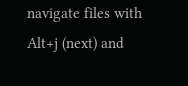navigate files with Alt+j (next) and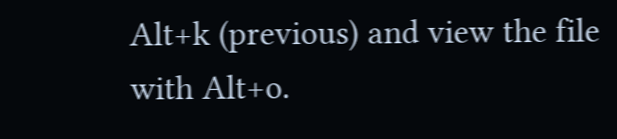Alt+k (previous) and view the file with Alt+o.